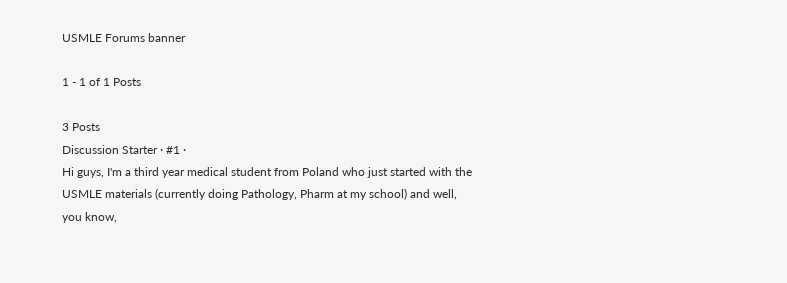USMLE Forums banner

1 - 1 of 1 Posts

3 Posts
Discussion Starter · #1 ·
Hi guys, I'm a third year medical student from Poland who just started with the USMLE materials (currently doing Pathology, Pharm at my school) and well, you know,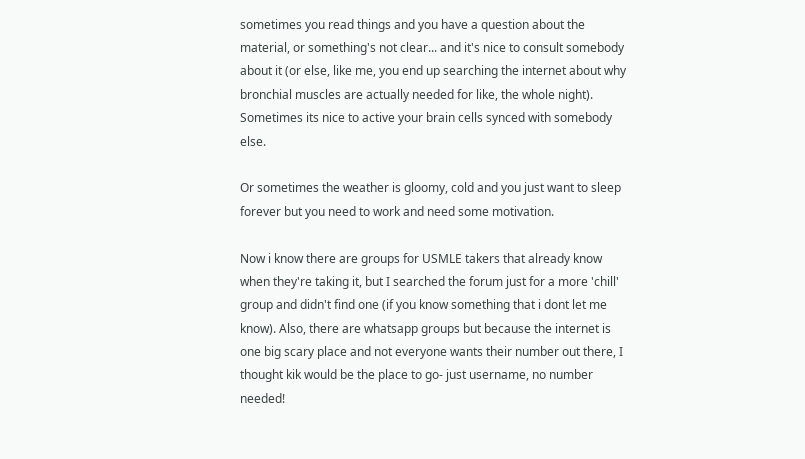sometimes you read things and you have a question about the material, or something's not clear... and it's nice to consult somebody about it (or else, like me, you end up searching the internet about why bronchial muscles are actually needed for like, the whole night). Sometimes its nice to active your brain cells synced with somebody else.

Or sometimes the weather is gloomy, cold and you just want to sleep forever but you need to work and need some motivation.

Now i know there are groups for USMLE takers that already know when they're taking it, but I searched the forum just for a more 'chill' group and didn't find one (if you know something that i dont let me know). Also, there are whatsapp groups but because the internet is one big scary place and not everyone wants their number out there, I thought kik would be the place to go- just username, no number needed!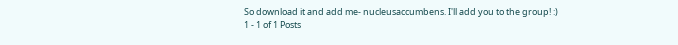So download it and add me- nucleusaccumbens. I'll add you to the group! :)
1 - 1 of 1 Posts